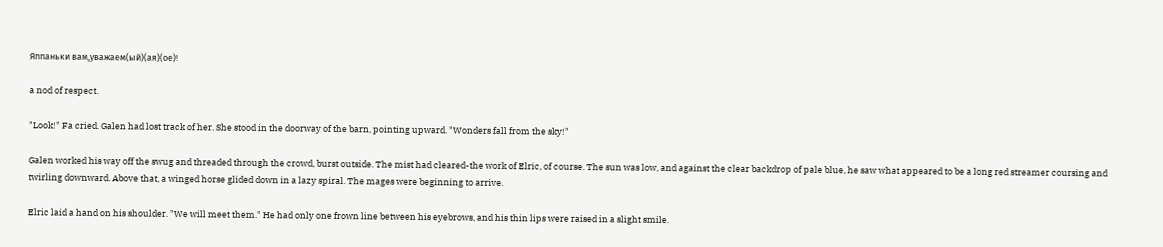Яппаньки вам,уважаем(ый)(ая)(ое)!

a nod of respect.

"Look!" Fa cried. Galen had lost track of her. She stood in the doorway of the barn, pointing upward. "Wonders fall from the sky!"

Galen worked his way off the swug and threaded through the crowd, burst outside. The mist had cleared-the work of Elric, of course. The sun was low, and against the clear backdrop of pale blue, he saw what appeared to be a long red streamer coursing and twirling downward. Above that, a winged horse glided down in a lazy spiral. The mages were beginning to arrive.

Elric laid a hand on his shoulder. "We will meet them." He had only one frown line between his eyebrows, and his thin lips were raised in a slight smile.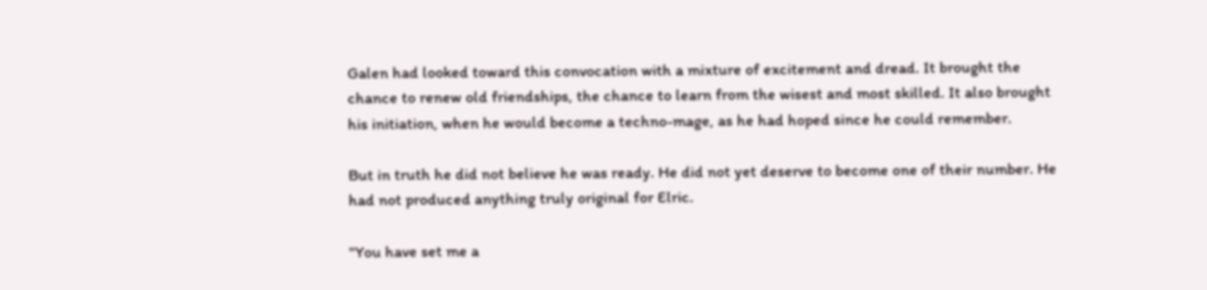Galen had looked toward this convocation with a mixture of excitement and dread. It brought the chance to renew old friendships, the chance to learn from the wisest and most skilled. It also brought his initiation, when he would become a techno-mage, as he had hoped since he could remember.

But in truth he did not believe he was ready. He did not yet deserve to become one of their number. He had not produced anything truly original for Elric.

"You have set me a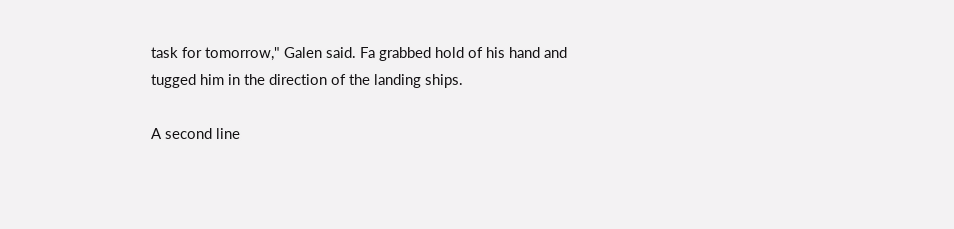task for tomorrow," Galen said. Fa grabbed hold of his hand and tugged him in the direction of the landing ships.

A second line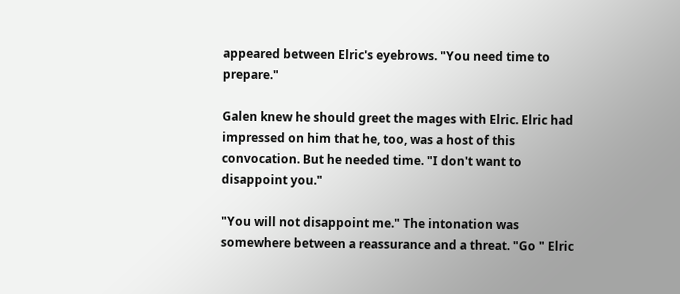appeared between Elric's eyebrows. "You need time to prepare."

Galen knew he should greet the mages with Elric. Elric had impressed on him that he, too, was a host of this convocation. But he needed time. "I don't want to disappoint you."

"You will not disappoint me." The intonation was somewhere between a reassurance and a threat. "Go " Elric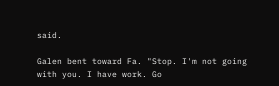said.

Galen bent toward Fa. "Stop. I'm not going with you. I have work. Go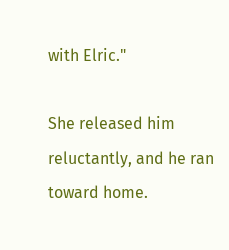with Elric."

She released him reluctantly, and he ran toward home.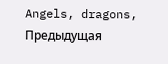Angels, dragons,
Предыдущая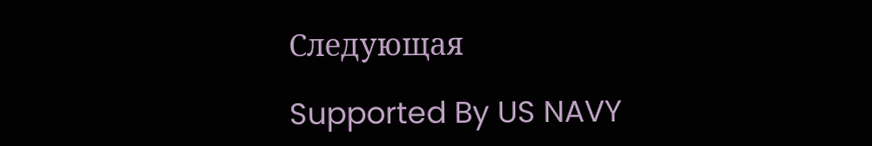Следующая

Supported By US NAVY